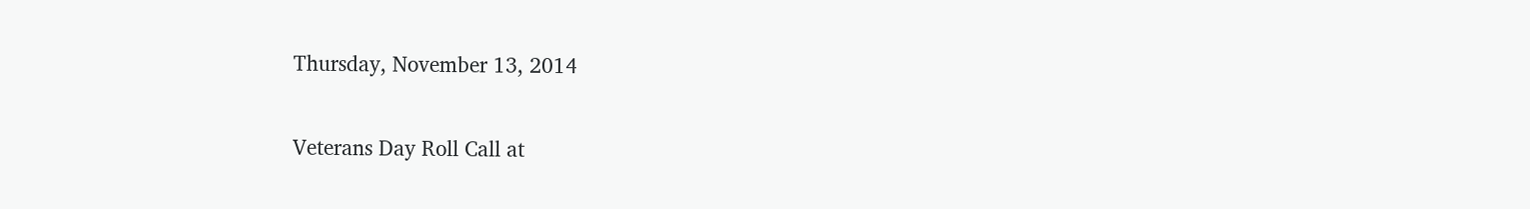Thursday, November 13, 2014

Veterans Day Roll Call at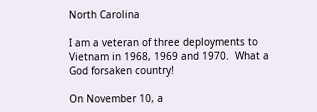North Carolina

I am a veteran of three deployments to Vietnam in 1968, 1969 and 1970.  What a God forsaken country!

On November 10, a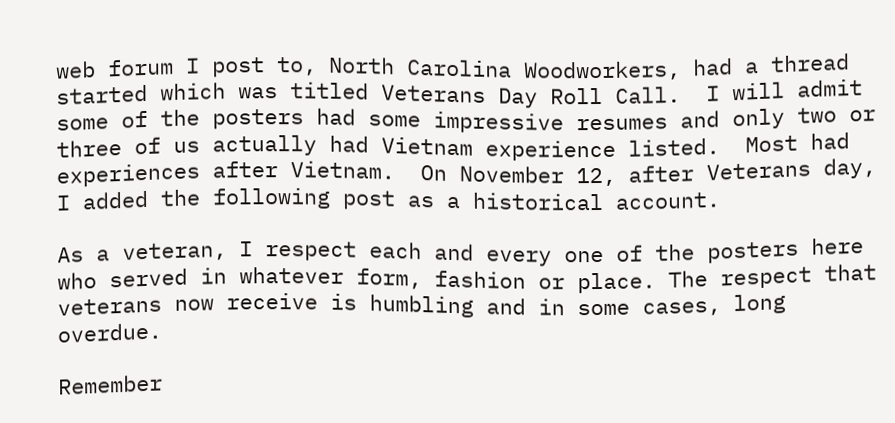web forum I post to, North Carolina Woodworkers, had a thread started which was titled Veterans Day Roll Call.  I will admit some of the posters had some impressive resumes and only two or three of us actually had Vietnam experience listed.  Most had experiences after Vietnam.  On November 12, after Veterans day, I added the following post as a historical account.

As a veteran, I respect each and every one of the posters here who served in whatever form, fashion or place. The respect that veterans now receive is humbling and in some cases, long overdue.

Remember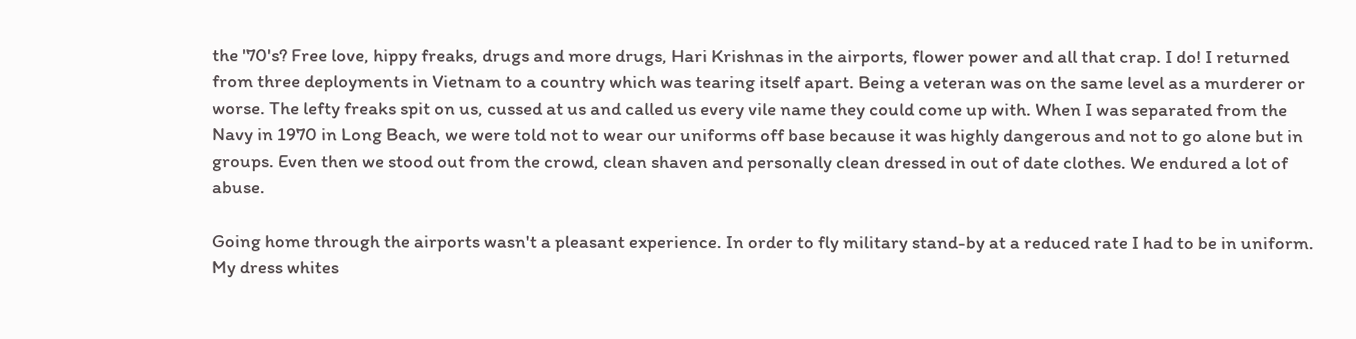the '70's? Free love, hippy freaks, drugs and more drugs, Hari Krishnas in the airports, flower power and all that crap. I do! I returned from three deployments in Vietnam to a country which was tearing itself apart. Being a veteran was on the same level as a murderer or worse. The lefty freaks spit on us, cussed at us and called us every vile name they could come up with. When I was separated from the Navy in 1970 in Long Beach, we were told not to wear our uniforms off base because it was highly dangerous and not to go alone but in groups. Even then we stood out from the crowd, clean shaven and personally clean dressed in out of date clothes. We endured a lot of abuse.

Going home through the airports wasn't a pleasant experience. In order to fly military stand-by at a reduced rate I had to be in uniform. My dress whites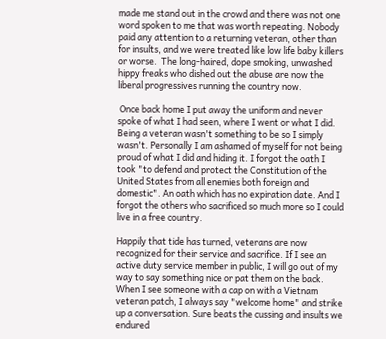made me stand out in the crowd and there was not one word spoken to me that was worth repeating. Nobody paid any attention to a returning veteran, other than for insults, and we were treated like low life baby killers or worse.  The long-haired, dope smoking, unwashed hippy freaks who dished out the abuse are now the liberal progressives running the country now.

 Once back home I put away the uniform and never spoke of what I had seen, where I went or what I did. Being a veteran wasn't something to be so I simply wasn't. Personally I am ashamed of myself for not being proud of what I did and hiding it. I forgot the oath I took "to defend and protect the Constitution of the United States from all enemies both foreign and domestic". An oath which has no expiration date. And I forgot the others who sacrificed so much more so I could live in a free country.

Happily that tide has turned, veterans are now recognized for their service and sacrifice. If I see an active duty service member in public, I will go out of my way to say something nice or pat them on the back. When I see someone with a cap on with a Vietnam veteran patch, I always say "welcome home" and strike up a conversation. Sure beats the cussing and insults we endured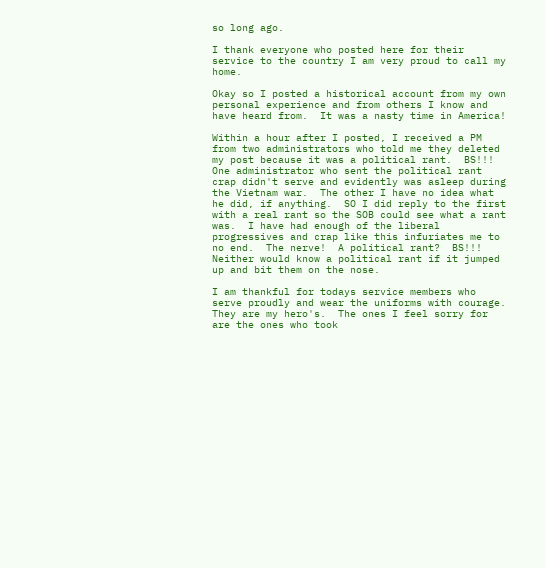so long ago.

I thank everyone who posted here for their service to the country I am very proud to call my home.

Okay so I posted a historical account from my own personal experience and from others I know and have heard from.  It was a nasty time in America!

Within a hour after I posted, I received a PM from two administrators who told me they deleted my post because it was a political rant.  BS!!!  One administrator who sent the political rant crap didn't serve and evidently was asleep during the Vietnam war.  The other I have no idea what he did, if anything.  SO I did reply to the first with a real rant so the SOB could see what a rant was.  I have had enough of the liberal progressives and crap like this infuriates me to no end.  The nerve!  A political rant?  BS!!!   Neither would know a political rant if it jumped up and bit them on the nose.

I am thankful for todays service members who serve proudly and wear the uniforms with courage.  They are my hero's.  The ones I feel sorry for are the ones who took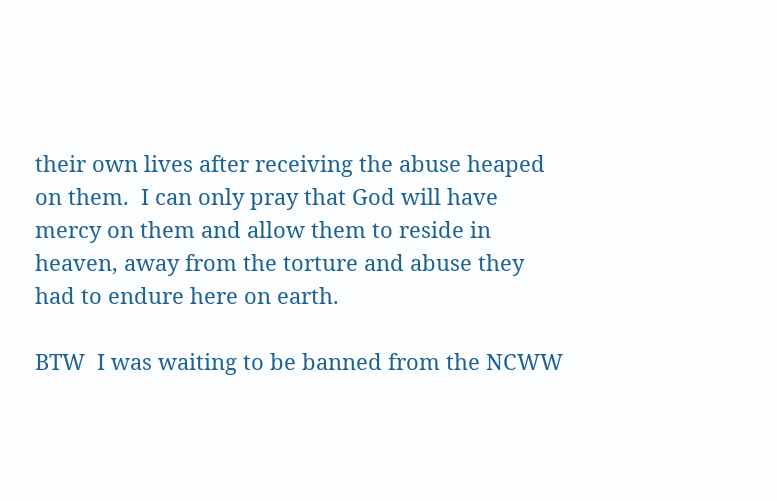their own lives after receiving the abuse heaped on them.  I can only pray that God will have mercy on them and allow them to reside in heaven, away from the torture and abuse they had to endure here on earth.

BTW  I was waiting to be banned from the NCWW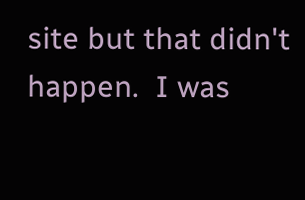site but that didn't happen.  I was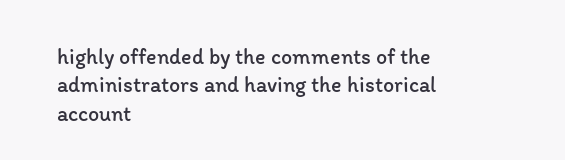highly offended by the comments of the administrators and having the historical account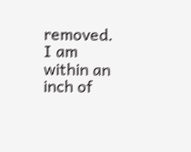removed.  I am within an inch of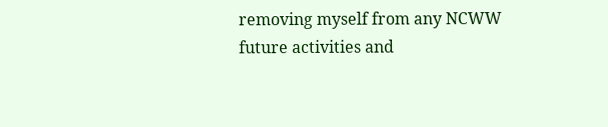removing myself from any NCWW future activities and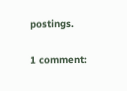postings.

1 comment: